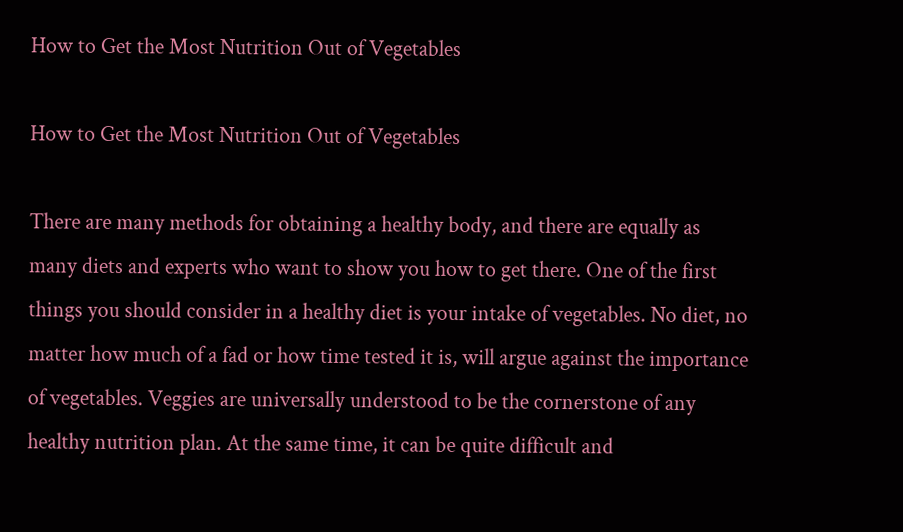How to Get the Most Nutrition Out of Vegetables

How to Get the Most Nutrition Out of Vegetables

There are many methods for obtaining a healthy body, and there are equally as many diets and experts who want to show you how to get there. One of the first things you should consider in a healthy diet is your intake of vegetables. No diet, no matter how much of a fad or how time tested it is, will argue against the importance of vegetables. Veggies are universally understood to be the cornerstone of any healthy nutrition plan. At the same time, it can be quite difficult and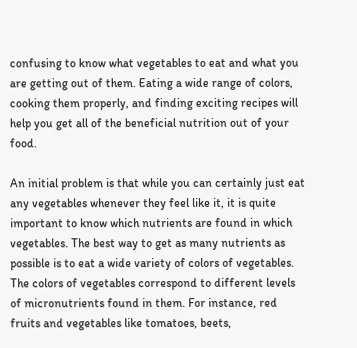confusing to know what vegetables to eat and what you are getting out of them. Eating a wide range of colors, cooking them properly, and finding exciting recipes will help you get all of the beneficial nutrition out of your food.

An initial problem is that while you can certainly just eat any vegetables whenever they feel like it, it is quite important to know which nutrients are found in which vegetables. The best way to get as many nutrients as possible is to eat a wide variety of colors of vegetables. The colors of vegetables correspond to different levels of micronutrients found in them. For instance, red fruits and vegetables like tomatoes, beets,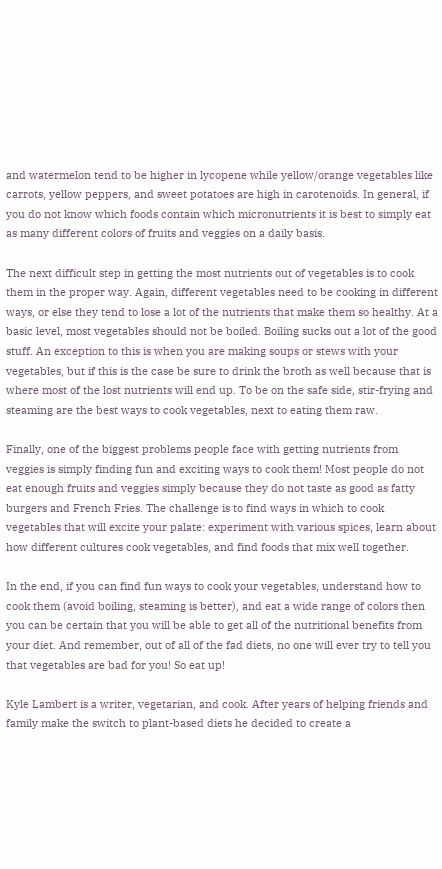and watermelon tend to be higher in lycopene while yellow/orange vegetables like carrots, yellow peppers, and sweet potatoes are high in carotenoids. In general, if you do not know which foods contain which micronutrients it is best to simply eat as many different colors of fruits and veggies on a daily basis.

The next difficult step in getting the most nutrients out of vegetables is to cook them in the proper way. Again, different vegetables need to be cooking in different ways, or else they tend to lose a lot of the nutrients that make them so healthy. At a basic level, most vegetables should not be boiled. Boiling sucks out a lot of the good stuff. An exception to this is when you are making soups or stews with your vegetables, but if this is the case be sure to drink the broth as well because that is where most of the lost nutrients will end up. To be on the safe side, stir-frying and steaming are the best ways to cook vegetables, next to eating them raw.

Finally, one of the biggest problems people face with getting nutrients from veggies is simply finding fun and exciting ways to cook them! Most people do not eat enough fruits and veggies simply because they do not taste as good as fatty burgers and French Fries. The challenge is to find ways in which to cook vegetables that will excite your palate: experiment with various spices, learn about how different cultures cook vegetables, and find foods that mix well together.

In the end, if you can find fun ways to cook your vegetables, understand how to cook them (avoid boiling, steaming is better), and eat a wide range of colors then you can be certain that you will be able to get all of the nutritional benefits from your diet. And remember, out of all of the fad diets, no one will ever try to tell you that vegetables are bad for you! So eat up!

Kyle Lambert is a writer, vegetarian, and cook. After years of helping friends and family make the switch to plant-based diets he decided to create a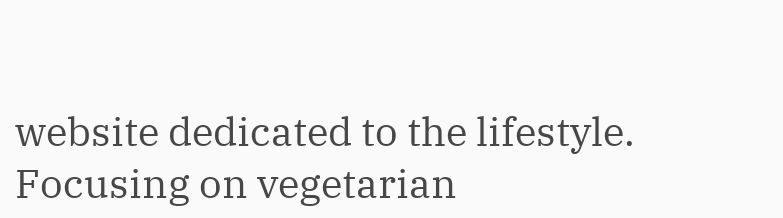website dedicated to the lifestyle. Focusing on vegetarian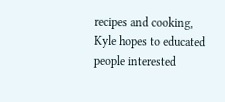recipes and cooking, Kyle hopes to educated people interested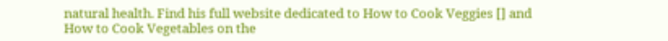natural health. Find his full website dedicated to How to Cook Veggies [] and How to Cook Vegetables on the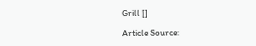Grill []

Article Source: